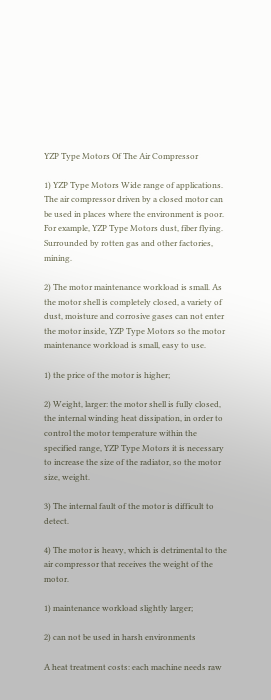YZP Type Motors Of The Air Compressor

1) YZP Type Motors Wide range of applications. The air compressor driven by a closed motor can be used in places where the environment is poor. For example, YZP Type Motors dust, fiber flying. Surrounded by rotten gas and other factories, mining.

2) The motor maintenance workload is small. As the motor shell is completely closed, a variety of dust, moisture and corrosive gases can not enter the motor inside, YZP Type Motors so the motor maintenance workload is small, easy to use.

1) the price of the motor is higher;

2) Weight, larger: the motor shell is fully closed, the internal winding heat dissipation, in order to control the motor temperature within the specified range, YZP Type Motors it is necessary to increase the size of the radiator, so the motor size, weight.

3) The internal fault of the motor is difficult to detect.

4) The motor is heavy, which is detrimental to the air compressor that receives the weight of the motor.

1) maintenance workload slightly larger;

2) can not be used in harsh environments

A heat treatment costs: each machine needs raw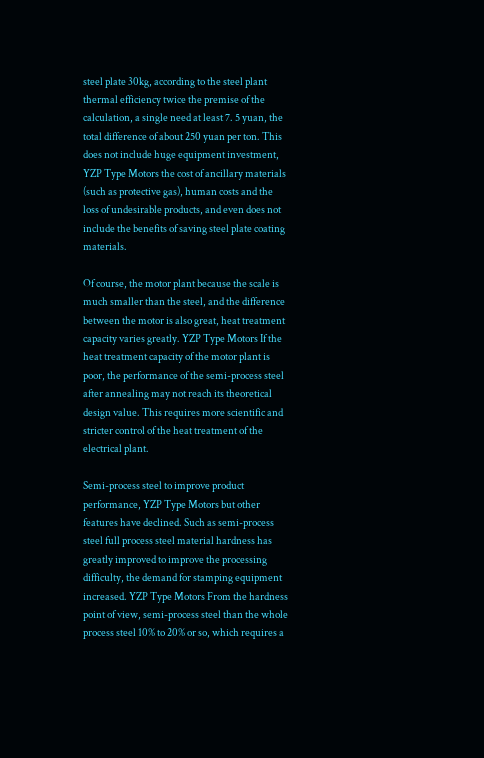steel plate 30kg, according to the steel plant thermal efficiency twice the premise of the calculation, a single need at least 7. 5 yuan, the total difference of about 250 yuan per ton. This does not include huge equipment investment, YZP Type Motors the cost of ancillary materials (such as protective gas), human costs and the loss of undesirable products, and even does not include the benefits of saving steel plate coating materials.

Of course, the motor plant because the scale is much smaller than the steel, and the difference between the motor is also great, heat treatment capacity varies greatly. YZP Type Motors If the heat treatment capacity of the motor plant is poor, the performance of the semi-process steel after annealing may not reach its theoretical design value. This requires more scientific and stricter control of the heat treatment of the electrical plant.

Semi-process steel to improve product performance, YZP Type Motors but other features have declined. Such as semi-process steel full process steel material hardness has greatly improved to improve the processing difficulty, the demand for stamping equipment increased. YZP Type Motors From the hardness point of view, semi-process steel than the whole process steel 10% to 20% or so, which requires a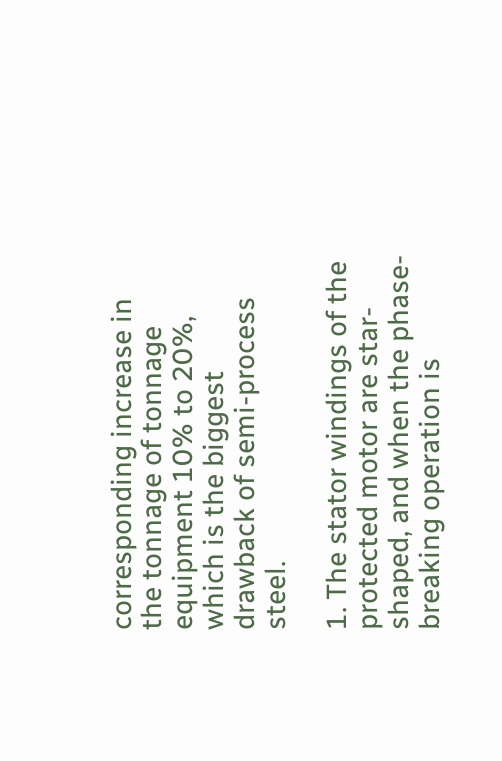corresponding increase in the tonnage of tonnage equipment 10% to 20%, which is the biggest drawback of semi-process steel.

1. The stator windings of the protected motor are star-shaped, and when the phase-breaking operation is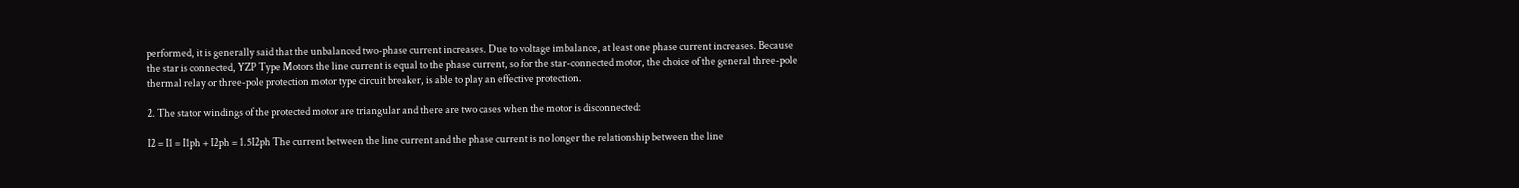performed, it is generally said that the unbalanced two-phase current increases. Due to voltage imbalance, at least one phase current increases. Because the star is connected, YZP Type Motors the line current is equal to the phase current, so for the star-connected motor, the choice of the general three-pole thermal relay or three-pole protection motor type circuit breaker, is able to play an effective protection.

2. The stator windings of the protected motor are triangular and there are two cases when the motor is disconnected:

I2 = I1 = I1ph + I2ph = 1.5I2ph The current between the line current and the phase current is no longer the relationship between the line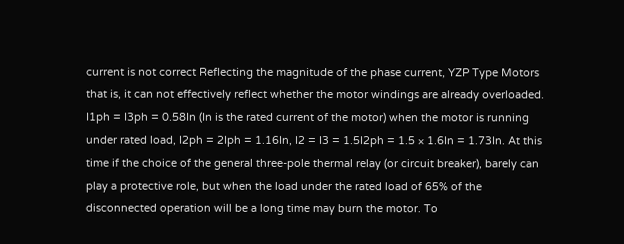current is not correct Reflecting the magnitude of the phase current, YZP Type Motors that is, it can not effectively reflect whether the motor windings are already overloaded. I1ph = I3ph = 0.58In (In is the rated current of the motor) when the motor is running under rated load, I2ph = 2Iph = 1.16In, I2 = I3 = 1.5I2ph = 1.5 × 1.6In = 1.73In. At this time if the choice of the general three-pole thermal relay (or circuit breaker), barely can play a protective role, but when the load under the rated load of 65% of the disconnected operation will be a long time may burn the motor. To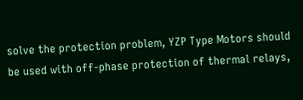solve the protection problem, YZP Type Motors should be used with off-phase protection of thermal relays,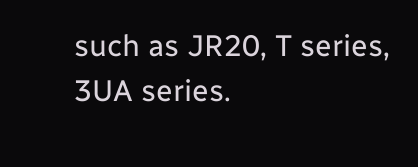such as JR20, T series, 3UA series.